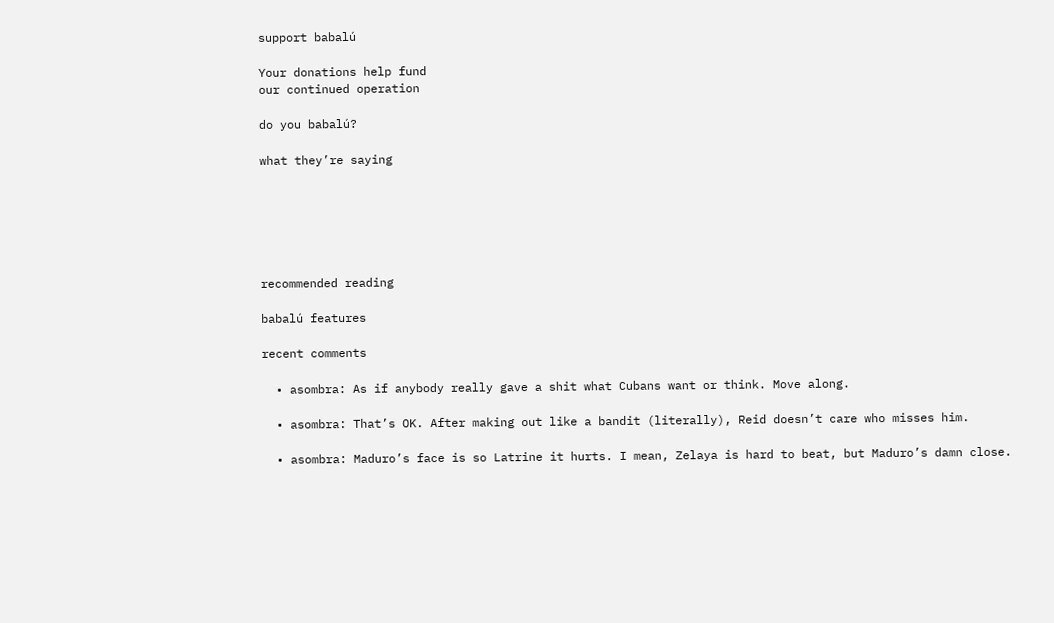support babalú

Your donations help fund
our continued operation

do you babalú?

what they’re saying






recommended reading

babalú features

recent comments

  • asombra: As if anybody really gave a shit what Cubans want or think. Move along.

  • asombra: That’s OK. After making out like a bandit (literally), Reid doesn’t care who misses him.

  • asombra: Maduro’s face is so Latrine it hurts. I mean, Zelaya is hard to beat, but Maduro’s damn close.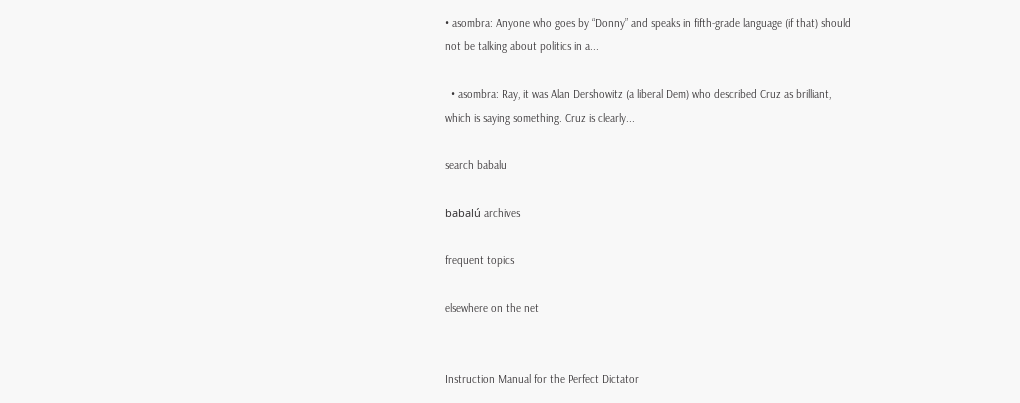• asombra: Anyone who goes by “Donny” and speaks in fifth-grade language (if that) should not be talking about politics in a...

  • asombra: Ray, it was Alan Dershowitz (a liberal Dem) who described Cruz as brilliant, which is saying something. Cruz is clearly...

search babalu

babalú archives

frequent topics

elsewhere on the net


Instruction Manual for the Perfect Dictator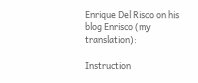Enrique Del Risco on his blog Enrisco (my translation):

Instruction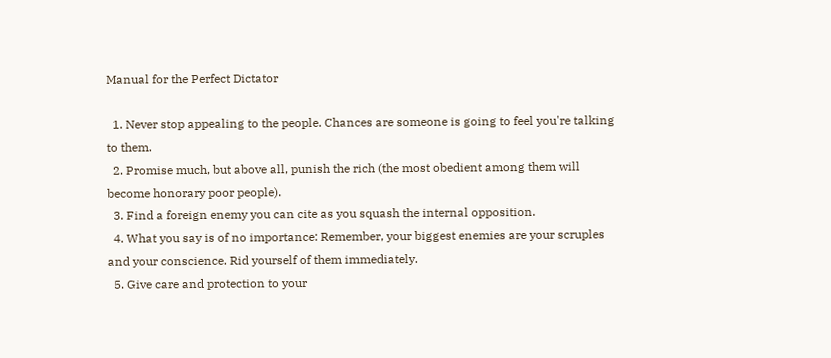Manual for the Perfect Dictator

  1. Never stop appealing to the people. Chances are someone is going to feel you're talking to them.
  2. Promise much, but above all, punish the rich (the most obedient among them will become honorary poor people).
  3. Find a foreign enemy you can cite as you squash the internal opposition.
  4. What you say is of no importance: Remember, your biggest enemies are your scruples and your conscience. Rid yourself of them immediately.
  5. Give care and protection to your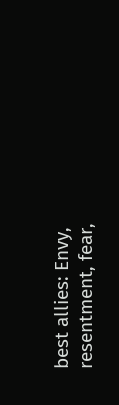best allies: Envy, resentment, fear,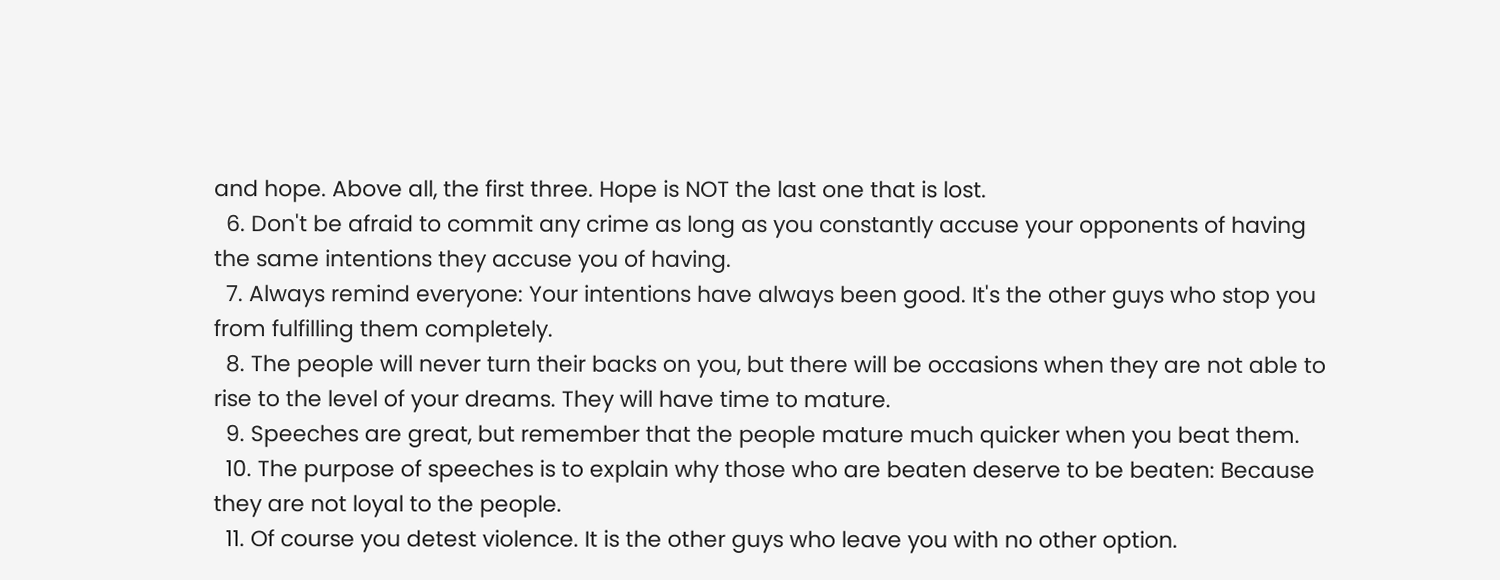and hope. Above all, the first three. Hope is NOT the last one that is lost.
  6. Don't be afraid to commit any crime as long as you constantly accuse your opponents of having the same intentions they accuse you of having.
  7. Always remind everyone: Your intentions have always been good. It's the other guys who stop you from fulfilling them completely.
  8. The people will never turn their backs on you, but there will be occasions when they are not able to rise to the level of your dreams. They will have time to mature.
  9. Speeches are great, but remember that the people mature much quicker when you beat them.
  10. The purpose of speeches is to explain why those who are beaten deserve to be beaten: Because they are not loyal to the people.
  11. Of course you detest violence. It is the other guys who leave you with no other option.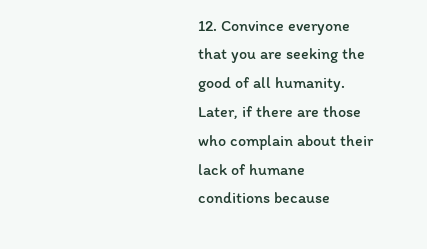12. Convince everyone that you are seeking the good of all humanity. Later, if there are those who complain about their lack of humane conditions because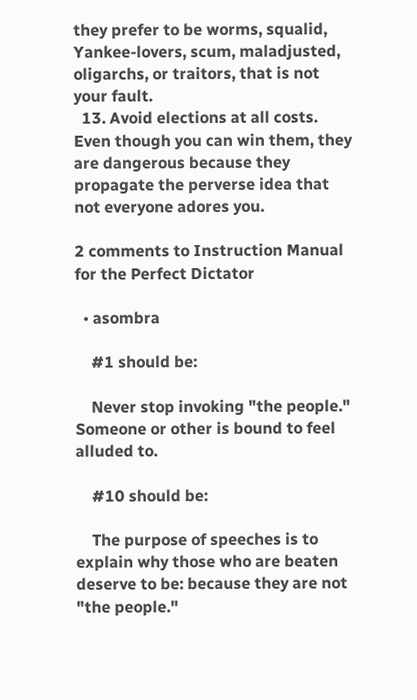they prefer to be worms, squalid, Yankee-lovers, scum, maladjusted, oligarchs, or traitors, that is not your fault.
  13. Avoid elections at all costs. Even though you can win them, they are dangerous because they propagate the perverse idea that not everyone adores you.

2 comments to Instruction Manual for the Perfect Dictator

  • asombra

    #1 should be:

    Never stop invoking "the people." Someone or other is bound to feel alluded to.

    #10 should be:

    The purpose of speeches is to explain why those who are beaten deserve to be: because they are not "the people."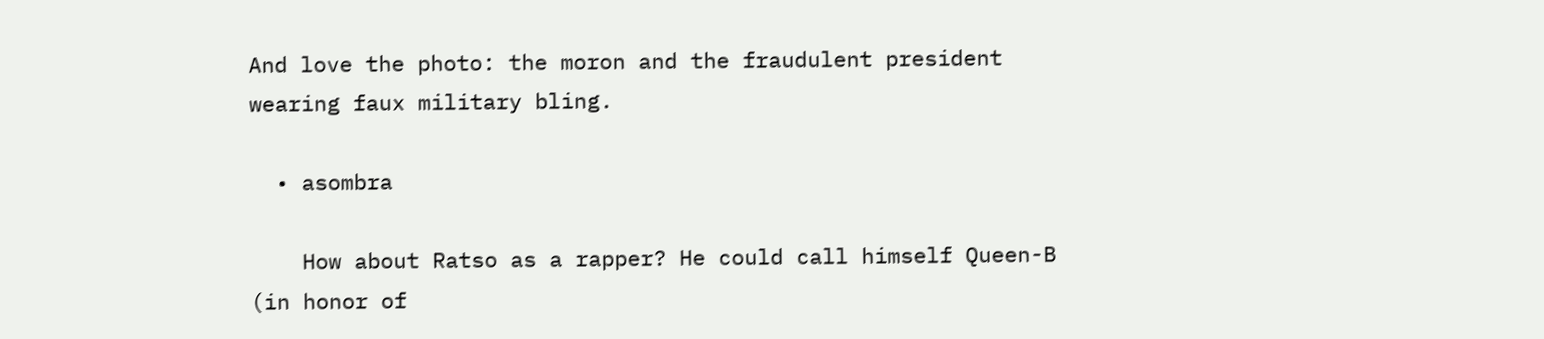And love the photo: the moron and the fraudulent president wearing faux military bling.

  • asombra

    How about Ratso as a rapper? He could call himself Queen-B (in honor of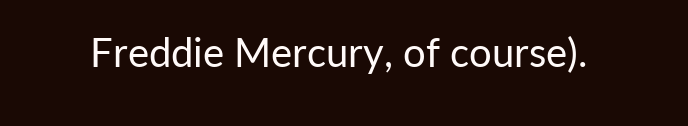Freddie Mercury, of course).